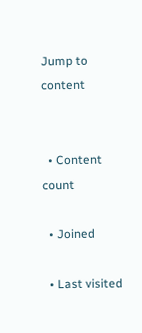Jump to content


  • Content count

  • Joined

  • Last visited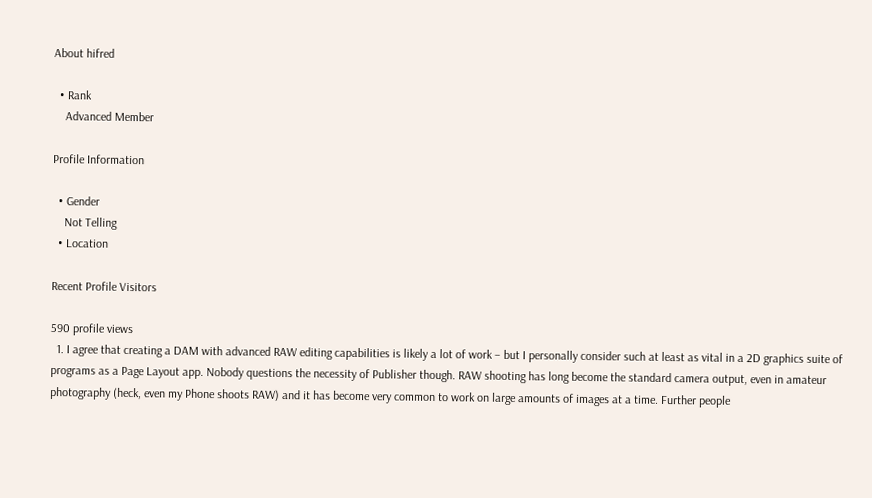About hifred

  • Rank
    Advanced Member

Profile Information

  • Gender
    Not Telling
  • Location

Recent Profile Visitors

590 profile views
  1. I agree that creating a DAM with advanced RAW editing capabilities is likely a lot of work – but I personally consider such at least as vital in a 2D graphics suite of programs as a Page Layout app. Nobody questions the necessity of Publisher though. RAW shooting has long become the standard camera output, even in amateur photography (heck, even my Phone shoots RAW) and it has become very common to work on large amounts of images at a time. Further people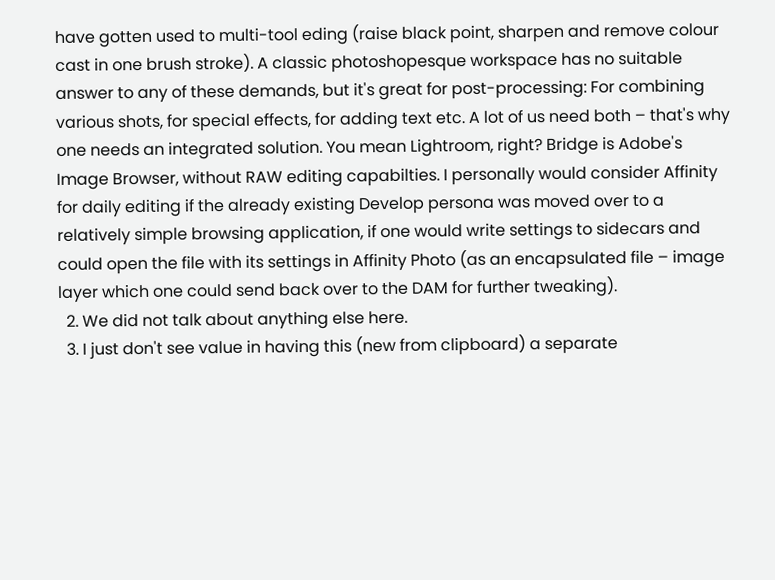have gotten used to multi-tool eding (raise black point, sharpen and remove colour cast in one brush stroke). A classic photoshopesque workspace has no suitable answer to any of these demands, but it's great for post-processing: For combining various shots, for special effects, for adding text etc. A lot of us need both – that's why one needs an integrated solution. You mean Lightroom, right? Bridge is Adobe's Image Browser, without RAW editing capabilties. I personally would consider Affinity for daily editing if the already existing Develop persona was moved over to a relatively simple browsing application, if one would write settings to sidecars and could open the file with its settings in Affinity Photo (as an encapsulated file – image layer which one could send back over to the DAM for further tweaking).
  2. We did not talk about anything else here.
  3. I just don't see value in having this (new from clipboard) a separate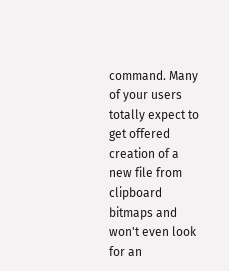command. Many of your users totally expect to get offered creation of a new file from clipboard bitmaps and won't even look for an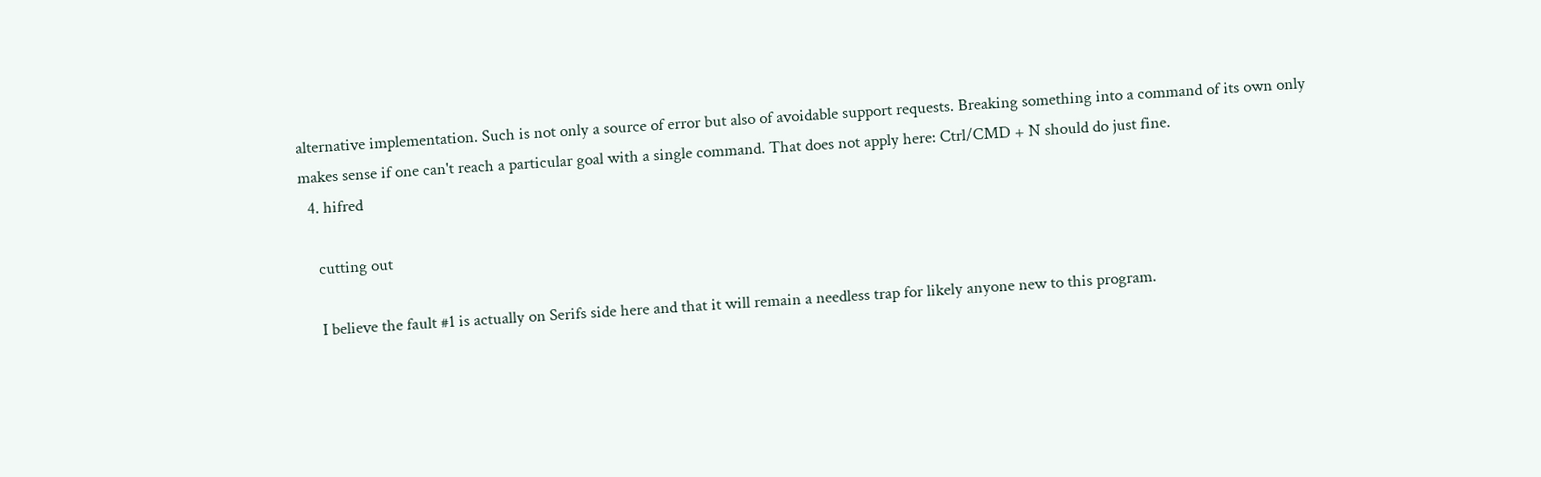alternative implementation. Such is not only a source of error but also of avoidable support requests. Breaking something into a command of its own only makes sense if one can't reach a particular goal with a single command. That does not apply here: Ctrl/CMD + N should do just fine.
  4. hifred

    cutting out

    I believe the fault #1 is actually on Serifs side here and that it will remain a needless trap for likely anyone new to this program.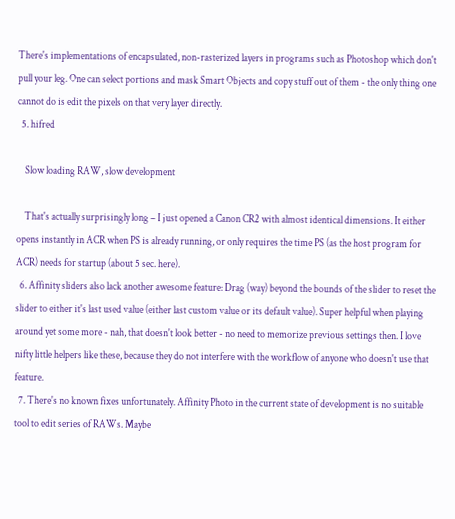There's implementations of encapsulated, non-rasterized layers in programs such as Photoshop which don't pull your leg. One can select portions and mask Smart Objects and copy stuff out of them - the only thing one cannot do is edit the pixels on that very layer directly.
  5. hifred

    Slow loading RAW, slow development

    That's actually surprisingly long – I just opened a Canon CR2 with almost identical dimensions. It either opens instantly in ACR when PS is already running, or only requires the time PS (as the host program for ACR) needs for startup (about 5 sec. here).
  6. Affinity sliders also lack another awesome feature: Drag (way) beyond the bounds of the slider to reset the slider to either it's last used value (either last custom value or its default value). Super helpful when playing around yet some more - nah, that doesn't look better - no need to memorize previous settings then. I love nifty little helpers like these, because they do not interfere with the workflow of anyone who doesn't use that feature.
  7. There's no known fixes unfortunately. Affinity Photo in the current state of development is no suitable tool to edit series of RAWs. Maybe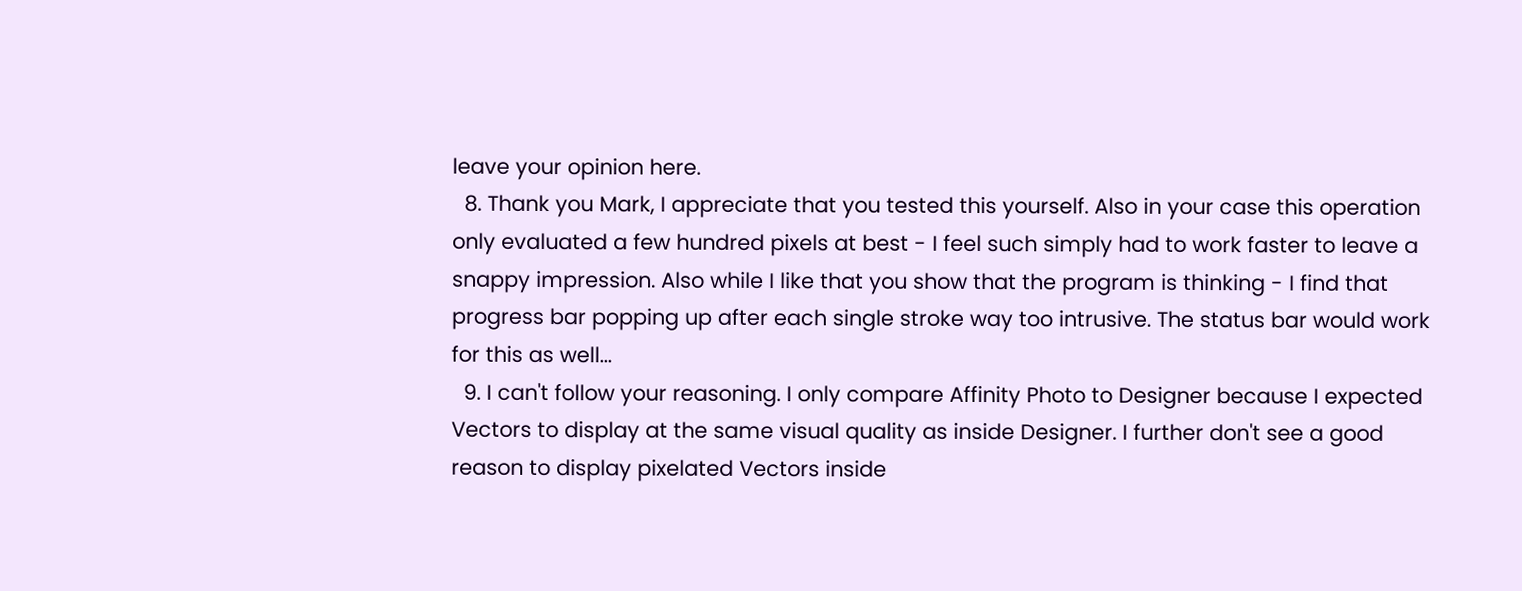leave your opinion here.
  8. Thank you Mark, I appreciate that you tested this yourself. Also in your case this operation only evaluated a few hundred pixels at best - I feel such simply had to work faster to leave a snappy impression. Also while I like that you show that the program is thinking - I find that progress bar popping up after each single stroke way too intrusive. The status bar would work for this as well...
  9. I can't follow your reasoning. I only compare Affinity Photo to Designer because I expected Vectors to display at the same visual quality as inside Designer. I further don't see a good reason to display pixelated Vectors inside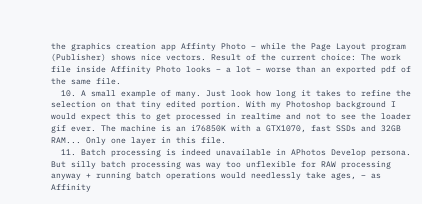the graphics creation app Affinty Photo – while the Page Layout program (Publisher) shows nice vectors. Result of the current choice: The work file inside Affinity Photo looks – a lot – worse than an exported pdf of the same file.
  10. A small example of many. Just look how long it takes to refine the selection on that tiny edited portion. With my Photoshop background I would expect this to get processed in realtime and not to see the loader gif ever. The machine is an i76850K with a GTX1070, fast SSDs and 32GB RAM... Only one layer in this file.
  11. Batch processing is indeed unavailable in APhotos Develop persona. But silly batch processing was way too unflexible for RAW processing anyway + running batch operations would needlessly take ages, – as Affinity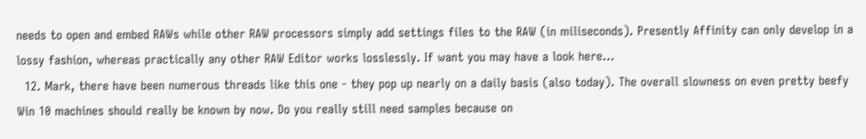needs to open and embed RAWs while other RAW processors simply add settings files to the RAW (in miliseconds). Presently Affinity can only develop in a lossy fashion, whereas practically any other RAW Editor works losslessly. If want you may have a look here...
  12. Mark, there have been numerous threads like this one - they pop up nearly on a daily basis (also today). The overall slowness on even pretty beefy Win 10 machines should really be known by now. Do you really still need samples because on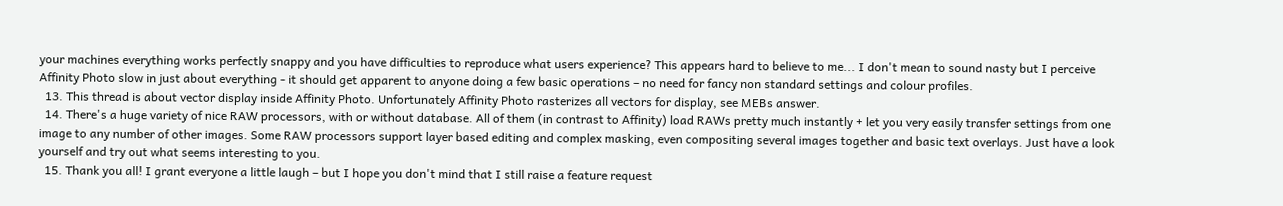your machines everything works perfectly snappy and you have difficulties to reproduce what users experience? This appears hard to believe to me... I don't mean to sound nasty but I perceive Affinity Photo slow in just about everything - it should get apparent to anyone doing a few basic operations – no need for fancy non standard settings and colour profiles.
  13. This thread is about vector display inside Affinity Photo. Unfortunately Affinity Photo rasterizes all vectors for display, see MEBs answer.
  14. There's a huge variety of nice RAW processors, with or without database. All of them (in contrast to Affinity) load RAWs pretty much instantly + let you very easily transfer settings from one image to any number of other images. Some RAW processors support layer based editing and complex masking, even compositing several images together and basic text overlays. Just have a look yourself and try out what seems interesting to you.
  15. Thank you all! I grant everyone a little laugh – but I hope you don't mind that I still raise a feature request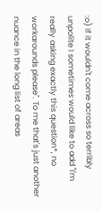:o) If it wouldn't come across so terribly unpolite I sometimes would like to add "I'm really asking exactly this question*, no workarounds please". To me that's just another nuance in the long list of areas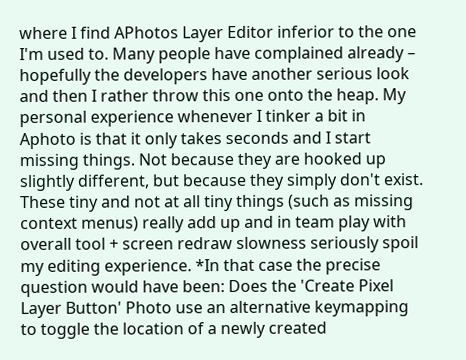where I find APhotos Layer Editor inferior to the one I'm used to. Many people have complained already – hopefully the developers have another serious look and then I rather throw this one onto the heap. My personal experience whenever I tinker a bit in Aphoto is that it only takes seconds and I start missing things. Not because they are hooked up slightly different, but because they simply don't exist. These tiny and not at all tiny things (such as missing context menus) really add up and in team play with overall tool + screen redraw slowness seriously spoil my editing experience. *In that case the precise question would have been: Does the 'Create Pixel Layer Button' Photo use an alternative keymapping to toggle the location of a newly created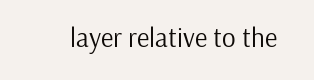layer relative to the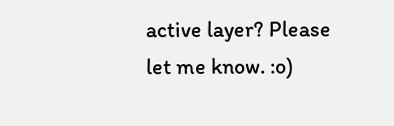active layer? Please let me know. :o)